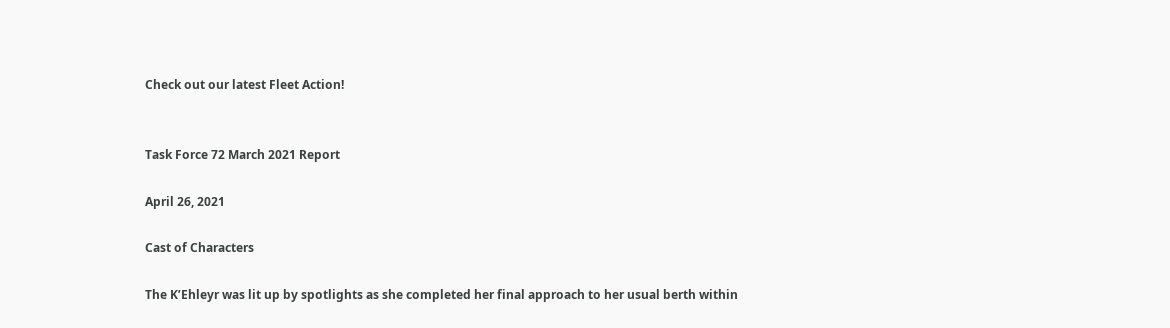Check out our latest Fleet Action!


Task Force 72 March 2021 Report

April 26, 2021

Cast of Characters

The K’Ehleyr was lit up by spotlights as she completed her final approach to her usual berth within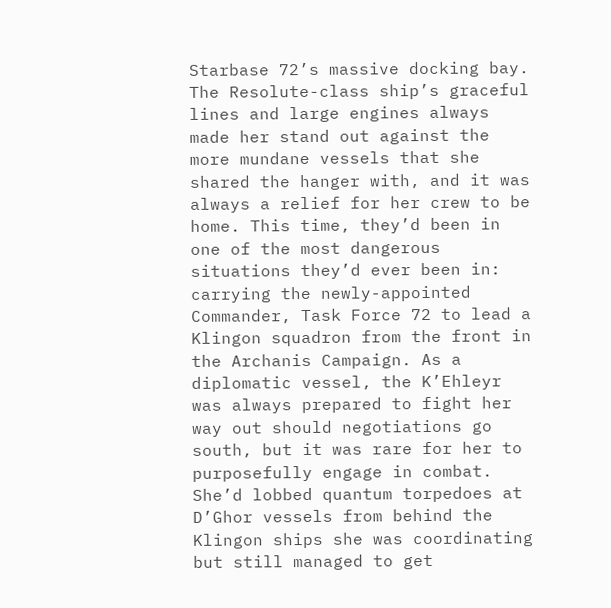Starbase 72’s massive docking bay. The Resolute-class ship’s graceful lines and large engines always made her stand out against the more mundane vessels that she shared the hanger with, and it was always a relief for her crew to be home. This time, they’d been in one of the most dangerous situations they’d ever been in: carrying the newly-appointed Commander, Task Force 72 to lead a Klingon squadron from the front in the Archanis Campaign. As a diplomatic vessel, the K’Ehleyr was always prepared to fight her way out should negotiations go south, but it was rare for her to purposefully engage in combat. She’d lobbed quantum torpedoes at D’Ghor vessels from behind the Klingon ships she was coordinating but still managed to get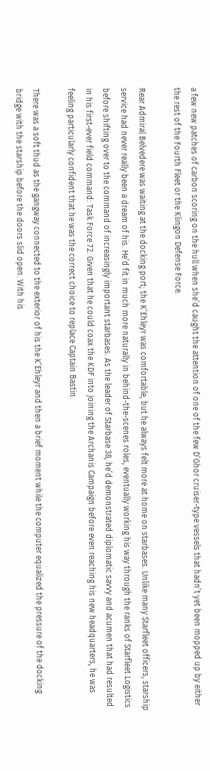a few new patches of carbon scoring on the hull when she’d caught the attention of one of the few D’Ghor cruiser-type vessels that hadn’t yet been mopped up by either the rest of the Fourth Fleet or the Klingon Defense Force.

Rear Admiral Belvedere was waiting at the docking port; the K’Ehleyr was comfortable, but he always felt more at home on starbases. Unlike many Starfleet officers, starship service had never really been a dream of his. He’d fit in much more naturally in behind-the-scenes roles, eventually working his way through the ranks of Starfleet Logistics before shifting over to the command of increasingly important starbases. As the leader of Starbase 38, he’d demonstrated diplomatic savvy and acumen that had resulted in his first-ever field command: Task Force 72. Given that he could coax the KDF into joining the Archanis Campaign before even reaching his new headquarters, he was feeling particularly confident that he was the correct choice to replace Captain Bastin.

There was a soft thud as the gangway connected to the exterior of his the K’Ehleyr and then a brief moment while the computer equalized the pressure of the docking bridge with the starship before the doors slid open. With his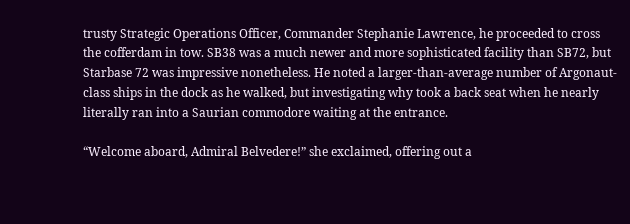trusty Strategic Operations Officer, Commander Stephanie Lawrence, he proceeded to cross the cofferdam in tow. SB38 was a much newer and more sophisticated facility than SB72, but Starbase 72 was impressive nonetheless. He noted a larger-than-average number of Argonaut-class ships in the dock as he walked, but investigating why took a back seat when he nearly literally ran into a Saurian commodore waiting at the entrance.

“Welcome aboard, Admiral Belvedere!” she exclaimed, offering out a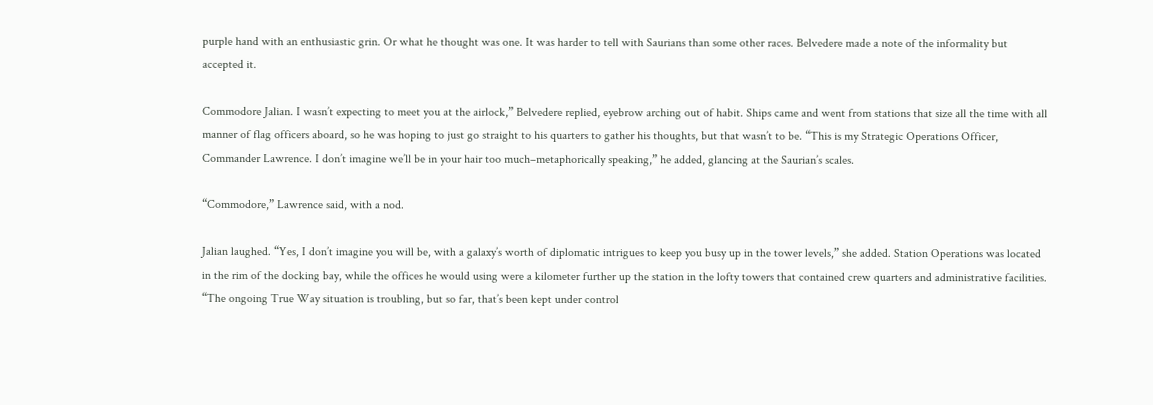purple hand with an enthusiastic grin. Or what he thought was one. It was harder to tell with Saurians than some other races. Belvedere made a note of the informality but accepted it.

Commodore Jalian. I wasn’t expecting to meet you at the airlock,” Belvedere replied, eyebrow arching out of habit. Ships came and went from stations that size all the time with all manner of flag officers aboard, so he was hoping to just go straight to his quarters to gather his thoughts, but that wasn’t to be. “This is my Strategic Operations Officer, Commander Lawrence. I don’t imagine we’ll be in your hair too much–metaphorically speaking,” he added, glancing at the Saurian’s scales.

“Commodore,” Lawrence said, with a nod.

Jalian laughed. “Yes, I don’t imagine you will be, with a galaxy’s worth of diplomatic intrigues to keep you busy up in the tower levels,” she added. Station Operations was located in the rim of the docking bay, while the offices he would using were a kilometer further up the station in the lofty towers that contained crew quarters and administrative facilities. “The ongoing True Way situation is troubling, but so far, that’s been kept under control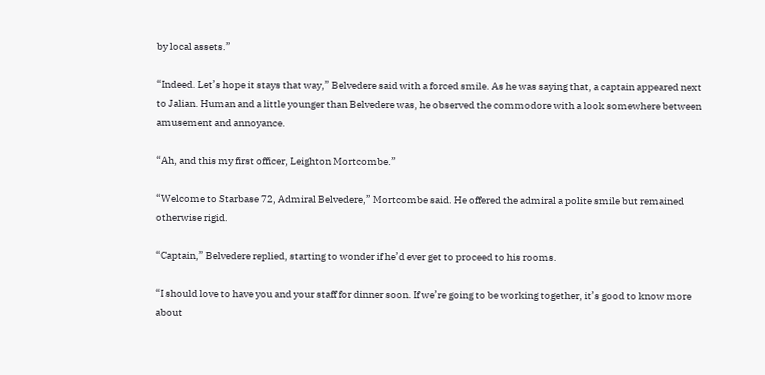by local assets.”

“Indeed. Let’s hope it stays that way,” Belvedere said with a forced smile. As he was saying that, a captain appeared next to Jalian. Human and a little younger than Belvedere was, he observed the commodore with a look somewhere between amusement and annoyance.

“Ah, and this my first officer, Leighton Mortcombe.”

“Welcome to Starbase 72, Admiral Belvedere,” Mortcombe said. He offered the admiral a polite smile but remained otherwise rigid.

“Captain,” Belvedere replied, starting to wonder if he’d ever get to proceed to his rooms.

“I should love to have you and your staff for dinner soon. If we’re going to be working together, it’s good to know more about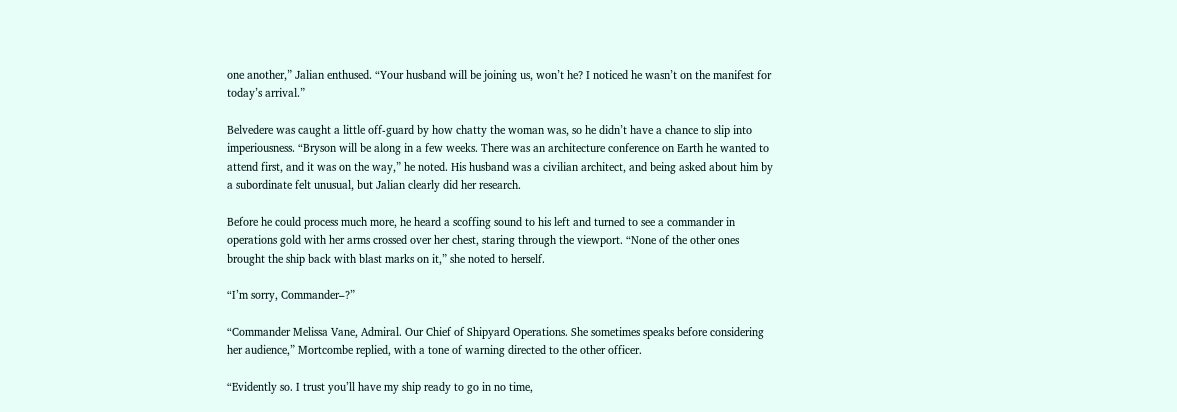one another,” Jalian enthused. “Your husband will be joining us, won’t he? I noticed he wasn’t on the manifest for today’s arrival.”

Belvedere was caught a little off-guard by how chatty the woman was, so he didn’t have a chance to slip into imperiousness. “Bryson will be along in a few weeks. There was an architecture conference on Earth he wanted to attend first, and it was on the way,” he noted. His husband was a civilian architect, and being asked about him by a subordinate felt unusual, but Jalian clearly did her research.

Before he could process much more, he heard a scoffing sound to his left and turned to see a commander in operations gold with her arms crossed over her chest, staring through the viewport. “None of the other ones brought the ship back with blast marks on it,” she noted to herself.

“I’m sorry, Commander–?”

“Commander Melissa Vane, Admiral. Our Chief of Shipyard Operations. She sometimes speaks before considering her audience,” Mortcombe replied, with a tone of warning directed to the other officer.

“Evidently so. I trust you’ll have my ship ready to go in no time,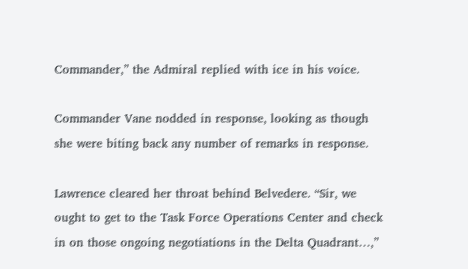Commander,” the Admiral replied with ice in his voice.

Commander Vane nodded in response, looking as though she were biting back any number of remarks in response.

Lawrence cleared her throat behind Belvedere. “Sir, we ought to get to the Task Force Operations Center and check in on those ongoing negotiations in the Delta Quadrant…,”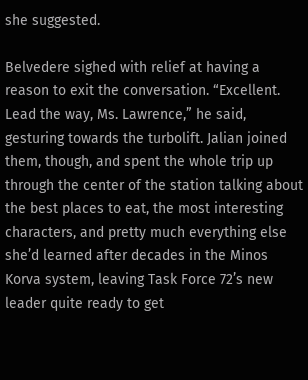she suggested.

Belvedere sighed with relief at having a reason to exit the conversation. “Excellent. Lead the way, Ms. Lawrence,” he said, gesturing towards the turbolift. Jalian joined them, though, and spent the whole trip up through the center of the station talking about the best places to eat, the most interesting characters, and pretty much everything else she’d learned after decades in the Minos Korva system, leaving Task Force 72’s new leader quite ready to get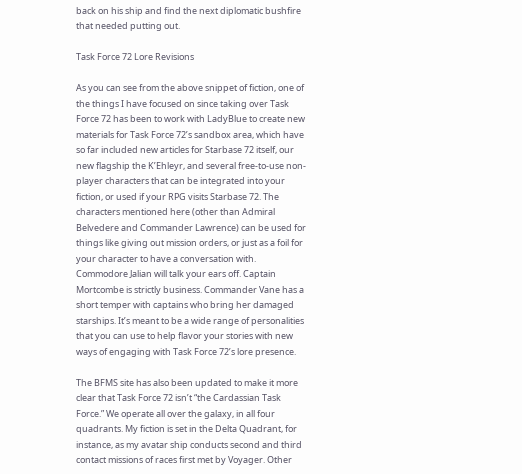back on his ship and find the next diplomatic bushfire that needed putting out.

Task Force 72 Lore Revisions

As you can see from the above snippet of fiction, one of the things I have focused on since taking over Task Force 72 has been to work with LadyBlue to create new materials for Task Force 72’s sandbox area, which have so far included new articles for Starbase 72 itself, our new flagship the K’Ehleyr, and several free-to-use non-player characters that can be integrated into your fiction, or used if your RPG visits Starbase 72. The characters mentioned here (other than Admiral Belvedere and Commander Lawrence) can be used for things like giving out mission orders, or just as a foil for your character to have a conversation with. Commodore Jalian will talk your ears off. Captain Mortcombe is strictly business. Commander Vane has a short temper with captains who bring her damaged starships. It’s meant to be a wide range of personalities that you can use to help flavor your stories with new ways of engaging with Task Force 72’s lore presence.

The BFMS site has also been updated to make it more clear that Task Force 72 isn’t “the Cardassian Task Force.” We operate all over the galaxy, in all four quadrants. My fiction is set in the Delta Quadrant, for instance, as my avatar ship conducts second and third contact missions of races first met by Voyager. Other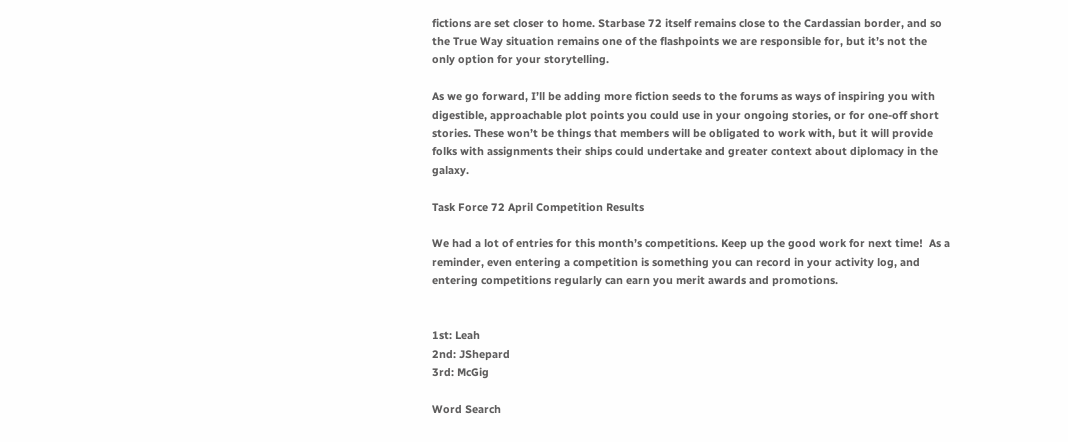fictions are set closer to home. Starbase 72 itself remains close to the Cardassian border, and so the True Way situation remains one of the flashpoints we are responsible for, but it’s not the only option for your storytelling.

As we go forward, I’ll be adding more fiction seeds to the forums as ways of inspiring you with digestible, approachable plot points you could use in your ongoing stories, or for one-off short stories. These won’t be things that members will be obligated to work with, but it will provide folks with assignments their ships could undertake and greater context about diplomacy in the galaxy.

Task Force 72 April Competition Results

We had a lot of entries for this month’s competitions. Keep up the good work for next time!  As a reminder, even entering a competition is something you can record in your activity log, and entering competitions regularly can earn you merit awards and promotions.


1st: Leah
2nd: JShepard
3rd: McGig

Word Search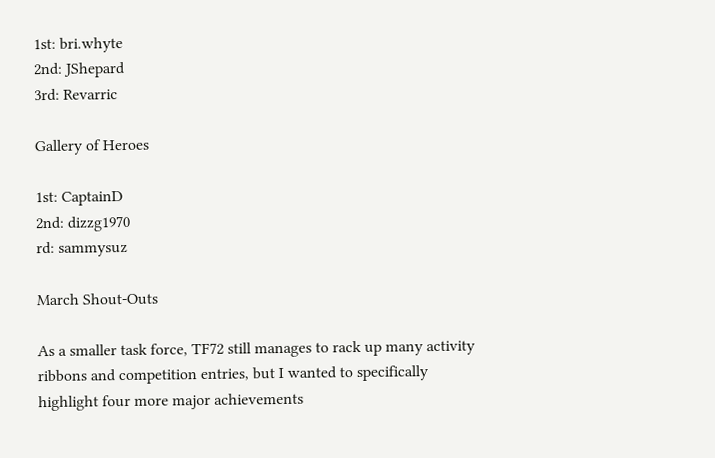1st: bri.whyte
2nd: JShepard
3rd: Revarric

Gallery of Heroes

1st: CaptainD
2nd: dizzg1970
rd: sammysuz

March Shout-Outs

As a smaller task force, TF72 still manages to rack up many activity ribbons and competition entries, but I wanted to specifically highlight four more major achievements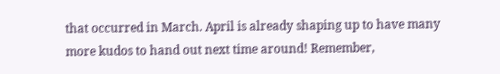that occurred in March. April is already shaping up to have many more kudos to hand out next time around! Remember,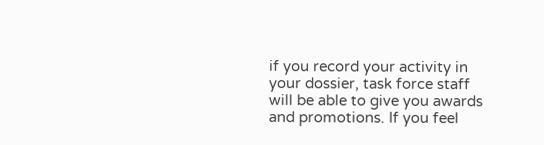if you record your activity in your dossier, task force staff will be able to give you awards and promotions. If you feel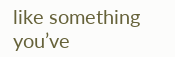like something you’ve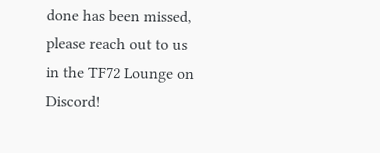done has been missed, please reach out to us in the TF72 Lounge on Discord!